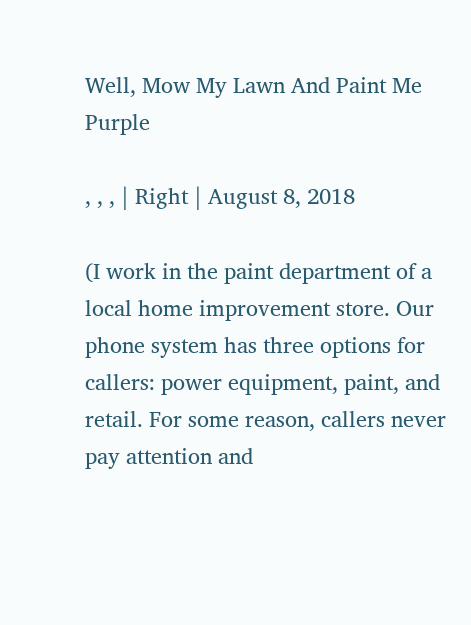Well, Mow My Lawn And Paint Me Purple

, , , | Right | August 8, 2018

(I work in the paint department of a local home improvement store. Our phone system has three options for callers: power equipment, paint, and retail. For some reason, callers never pay attention and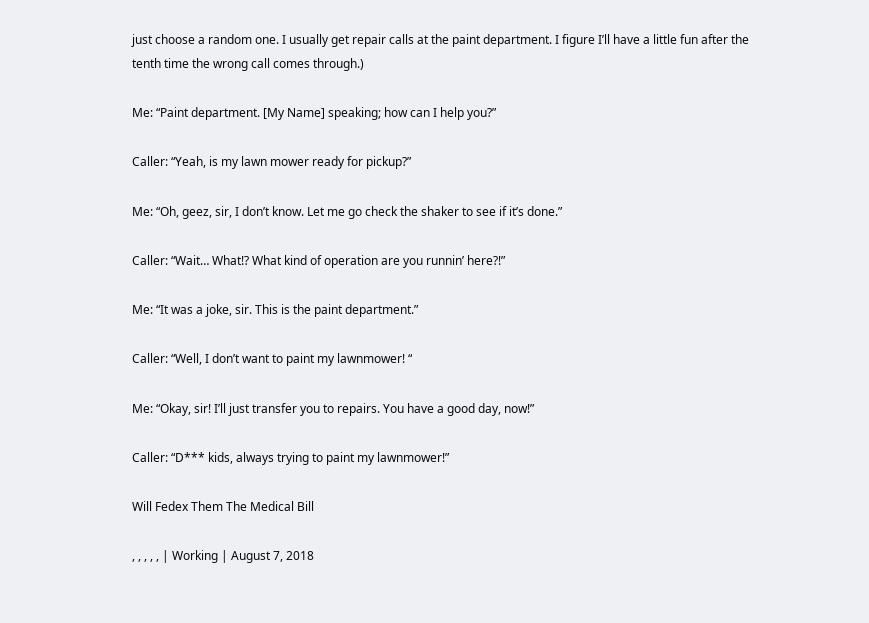just choose a random one. I usually get repair calls at the paint department. I figure I’ll have a little fun after the tenth time the wrong call comes through.)

Me: “Paint department. [My Name] speaking; how can I help you?”

Caller: “Yeah, is my lawn mower ready for pickup?”

Me: “Oh, geez, sir, I don’t know. Let me go check the shaker to see if it’s done.”

Caller: “Wait… What!? What kind of operation are you runnin’ here?!”

Me: “It was a joke, sir. This is the paint department.”

Caller: “Well, I don’t want to paint my lawnmower! “

Me: “Okay, sir! I’ll just transfer you to repairs. You have a good day, now!”

Caller: “D*** kids, always trying to paint my lawnmower!”

Will Fedex Them The Medical Bill

, , , , , | Working | August 7, 2018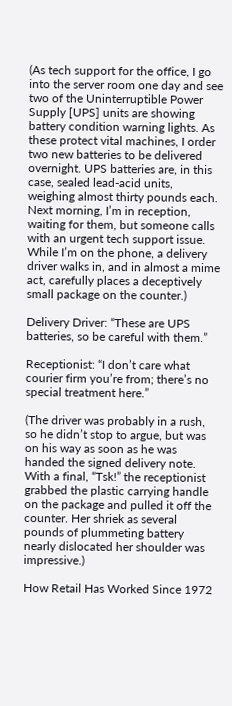(As tech support for the office, I go into the server room one day and see two of the Uninterruptible Power Supply [UPS] units are showing battery condition warning lights. As these protect vital machines, I order two new batteries to be delivered overnight. UPS batteries are, in this case, sealed lead-acid units, weighing almost thirty pounds each. Next morning, I’m in reception, waiting for them, but someone calls with an urgent tech support issue. While I’m on the phone, a delivery driver walks in, and in almost a mime act, carefully places a deceptively small package on the counter.)

Delivery Driver: “These are UPS batteries, so be careful with them.”

Receptionist: “I don’t care what courier firm you’re from; there’s no special treatment here.”

(The driver was probably in a rush, so he didn’t stop to argue, but was on his way as soon as he was handed the signed delivery note. With a final, “Tsk!” the receptionist grabbed the plastic carrying handle on the package and pulled it off the counter. Her shriek as several pounds of plummeting battery nearly dislocated her shoulder was impressive.)

How Retail Has Worked Since 1972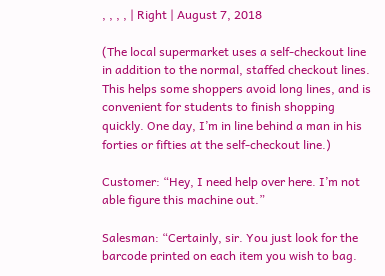, , , , | Right | August 7, 2018

(The local supermarket uses a self-checkout line in addition to the normal, staffed checkout lines. This helps some shoppers avoid long lines, and is convenient for students to finish shopping quickly. One day, I’m in line behind a man in his forties or fifties at the self-checkout line.)

Customer: “Hey, I need help over here. I’m not able figure this machine out.”

Salesman: “Certainly, sir. You just look for the barcode printed on each item you wish to bag.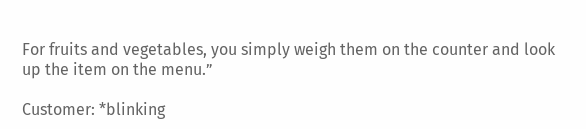For fruits and vegetables, you simply weigh them on the counter and look up the item on the menu.”

Customer: *blinking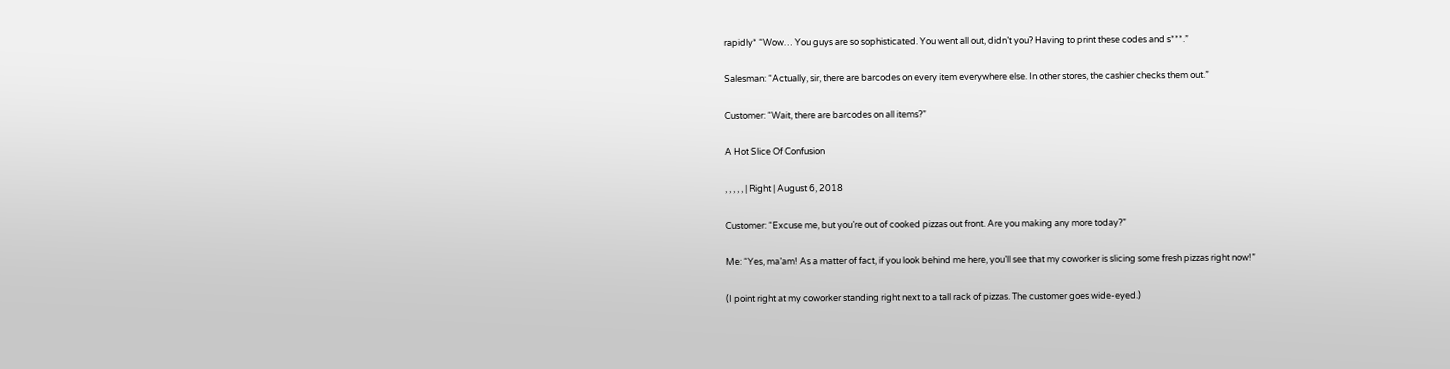rapidly* “Wow… You guys are so sophisticated. You went all out, didn’t you? Having to print these codes and s***.”

Salesman: “Actually, sir, there are barcodes on every item everywhere else. In other stores, the cashier checks them out.”

Customer: “Wait, there are barcodes on all items?”

A Hot Slice Of Confusion

, , , , , | Right | August 6, 2018

Customer: “Excuse me, but you’re out of cooked pizzas out front. Are you making any more today?”

Me: “Yes, ma’am! As a matter of fact, if you look behind me here, you’ll see that my coworker is slicing some fresh pizzas right now!”

(I point right at my coworker standing right next to a tall rack of pizzas. The customer goes wide-eyed.)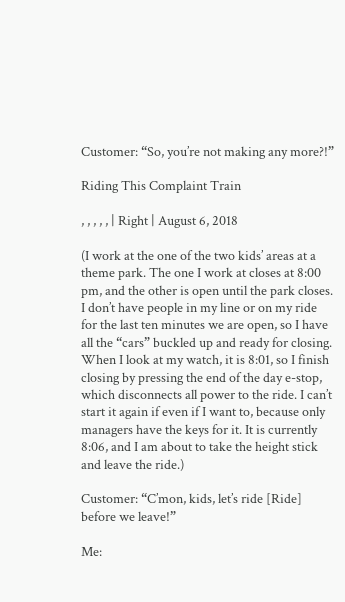Customer: “So, you’re not making any more?!”

Riding This Complaint Train

, , , , , | Right | August 6, 2018

(I work at the one of the two kids’ areas at a theme park. The one I work at closes at 8:00 pm, and the other is open until the park closes. I don’t have people in my line or on my ride for the last ten minutes we are open, so I have all the “cars” buckled up and ready for closing. When I look at my watch, it is 8:01, so I finish closing by pressing the end of the day e-stop, which disconnects all power to the ride. I can’t start it again if even if I want to, because only managers have the keys for it. It is currently 8:06, and I am about to take the height stick and leave the ride.)

Customer: “C’mon, kids, let’s ride [Ride] before we leave!”

Me: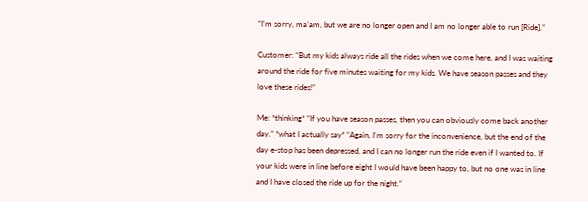“I’m sorry, ma’am, but we are no longer open and I am no longer able to run [Ride].”

Customer: “But my kids always ride all the rides when we come here, and I was waiting around the ride for five minutes waiting for my kids. We have season passes and they love these rides!”

Me: *thinking* “If you have season passes, then you can obviously come back another day.” *what I actually say* “Again, I’m sorry for the inconvenience, but the end of the day e-stop has been depressed, and I can no longer run the ride even if I wanted to. If your kids were in line before eight I would have been happy to, but no one was in line and I have closed the ride up for the night.”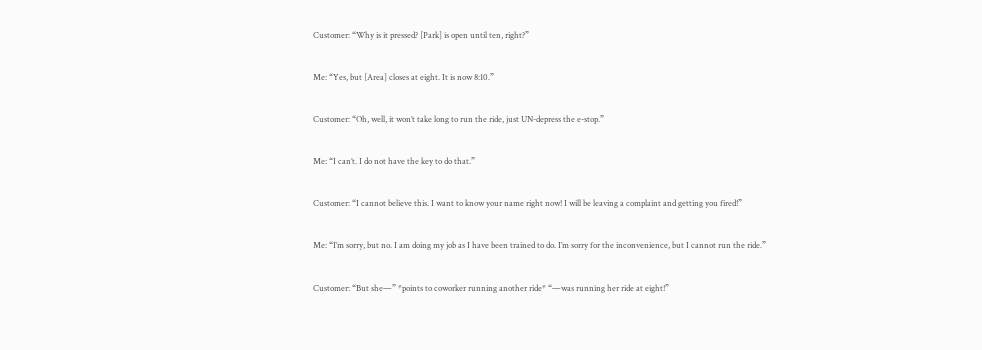Customer: “Why is it pressed? [Park] is open until ten, right?”

Me: “Yes, but [Area] closes at eight. It is now 8:10.”

Customer: “Oh, well, it won’t take long to run the ride, just UN-depress the e-stop.”

Me: “I can’t. I do not have the key to do that.”

Customer: “I cannot believe this. I want to know your name right now! I will be leaving a complaint and getting you fired!”

Me: “I’m sorry, but no. I am doing my job as I have been trained to do. I’m sorry for the inconvenience, but I cannot run the ride.”

Customer: “But she—” *points to coworker running another ride* “—was running her ride at eight!”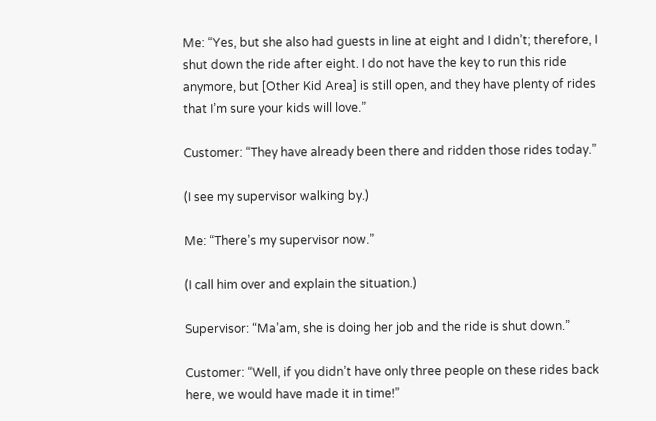Me: “Yes, but she also had guests in line at eight and I didn’t; therefore, I shut down the ride after eight. I do not have the key to run this ride anymore, but [Other Kid Area] is still open, and they have plenty of rides that I’m sure your kids will love.”

Customer: “They have already been there and ridden those rides today.”

(I see my supervisor walking by.)

Me: “There’s my supervisor now.”

(I call him over and explain the situation.)

Supervisor: “Ma’am, she is doing her job and the ride is shut down.”

Customer: “Well, if you didn’t have only three people on these rides back here, we would have made it in time!”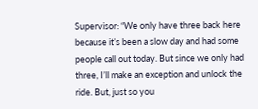Supervisor: “We only have three back here because it’s been a slow day and had some people call out today. But since we only had three, I’ll make an exception and unlock the ride. But, just so you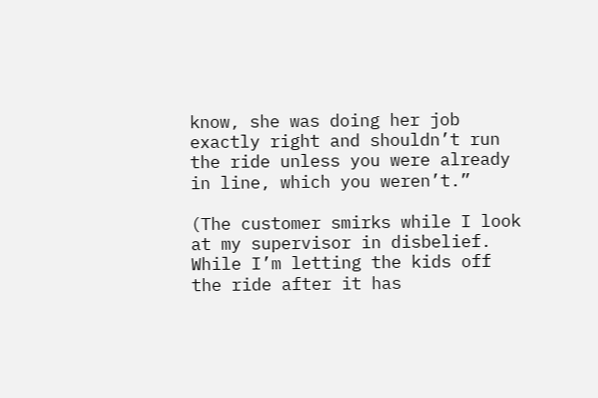know, she was doing her job exactly right and shouldn’t run the ride unless you were already in line, which you weren’t.”

(The customer smirks while I look at my supervisor in disbelief. While I’m letting the kids off the ride after it has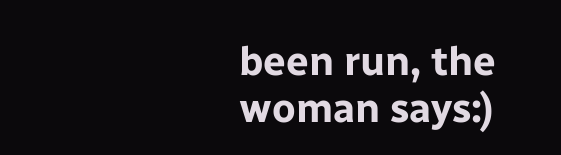been run, the woman says:)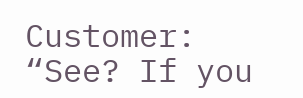Customer: “See? If you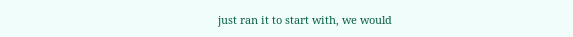just ran it to start with, we would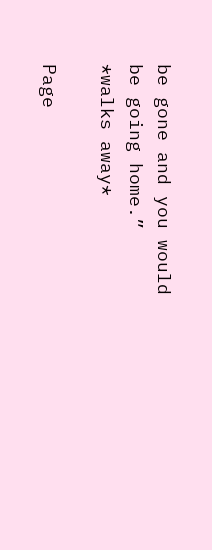be gone and you would be going home.” *walks away*

Page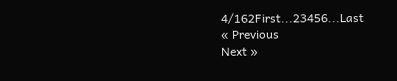4/162First...23456...Last
« Previous
Next »